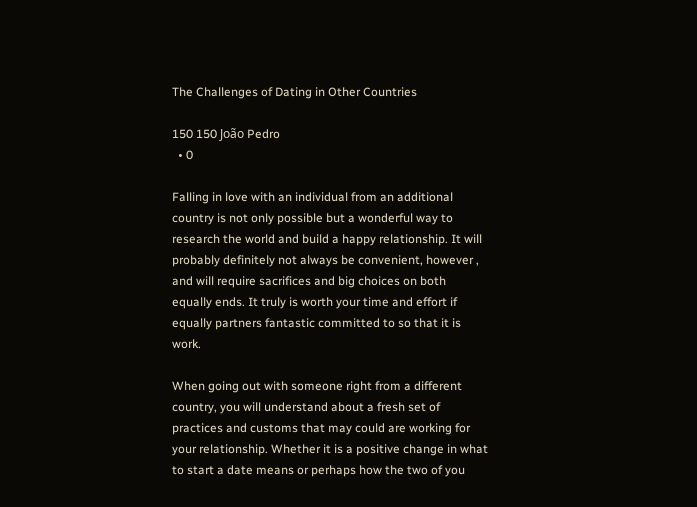The Challenges of Dating in Other Countries

150 150 João Pedro
  • 0

Falling in love with an individual from an additional country is not only possible but a wonderful way to research the world and build a happy relationship. It will probably definitely not always be convenient, however , and will require sacrifices and big choices on both equally ends. It truly is worth your time and effort if equally partners fantastic committed to so that it is work.

When going out with someone right from a different country, you will understand about a fresh set of practices and customs that may could are working for your relationship. Whether it is a positive change in what to start a date means or perhaps how the two of you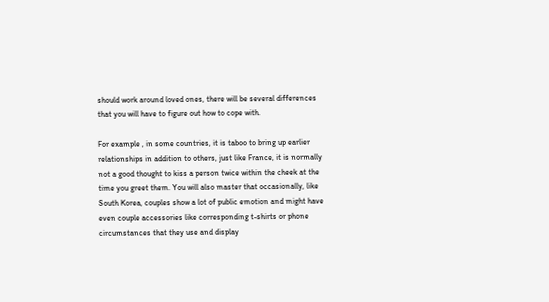should work around loved ones, there will be several differences that you will have to figure out how to cope with.

For example , in some countries, it is taboo to bring up earlier relationships in addition to others, just like France, it is normally not a good thought to kiss a person twice within the cheek at the time you greet them. You will also master that occasionally, like South Korea, couples show a lot of public emotion and might have even couple accessories like corresponding t-shirts or phone circumstances that they use and display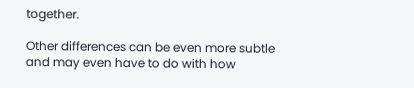together.

Other differences can be even more subtle and may even have to do with how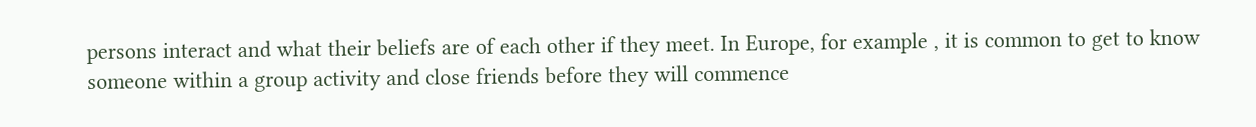persons interact and what their beliefs are of each other if they meet. In Europe, for example , it is common to get to know someone within a group activity and close friends before they will commence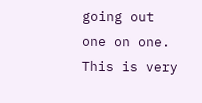going out one on one. This is very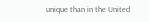unique than in the United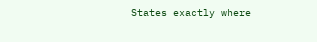States exactly where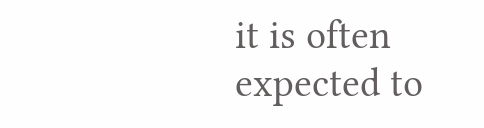it is often expected to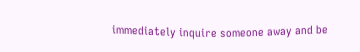immediately inquire someone away and be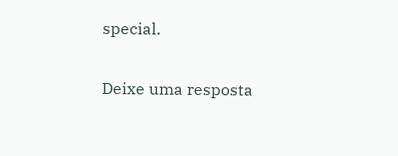special.

Deixe uma resposta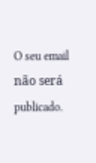O seu email não será publicado.